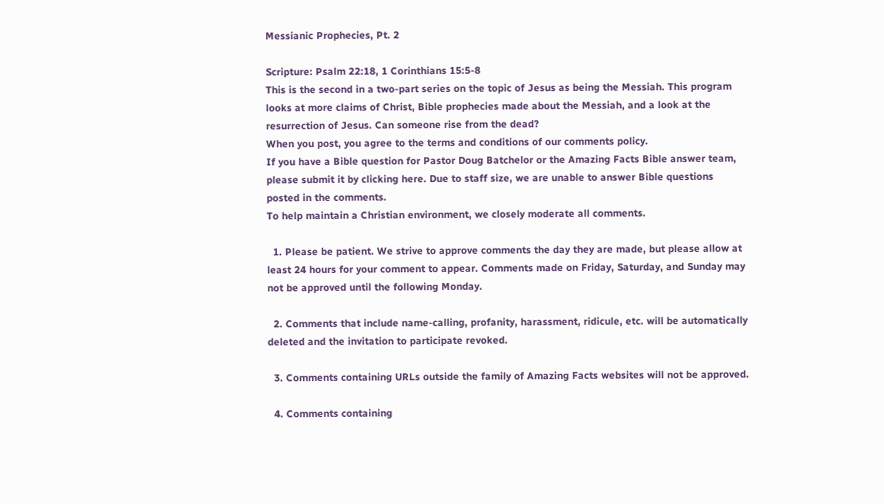Messianic Prophecies, Pt. 2

Scripture: Psalm 22:18, 1 Corinthians 15:5-8
This is the second in a two-part series on the topic of Jesus as being the Messiah. This program looks at more claims of Christ, Bible prophecies made about the Messiah, and a look at the resurrection of Jesus. Can someone rise from the dead?
When you post, you agree to the terms and conditions of our comments policy.
If you have a Bible question for Pastor Doug Batchelor or the Amazing Facts Bible answer team, please submit it by clicking here. Due to staff size, we are unable to answer Bible questions posted in the comments.
To help maintain a Christian environment, we closely moderate all comments.

  1. Please be patient. We strive to approve comments the day they are made, but please allow at least 24 hours for your comment to appear. Comments made on Friday, Saturday, and Sunday may not be approved until the following Monday.

  2. Comments that include name-calling, profanity, harassment, ridicule, etc. will be automatically deleted and the invitation to participate revoked.

  3. Comments containing URLs outside the family of Amazing Facts websites will not be approved.

  4. Comments containing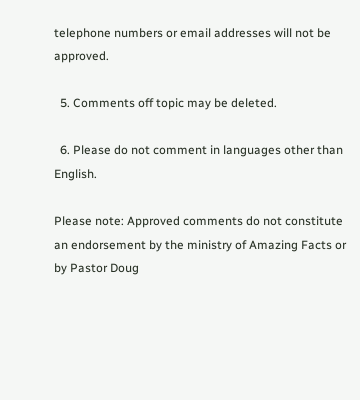telephone numbers or email addresses will not be approved.

  5. Comments off topic may be deleted.

  6. Please do not comment in languages other than English.

Please note: Approved comments do not constitute an endorsement by the ministry of Amazing Facts or by Pastor Doug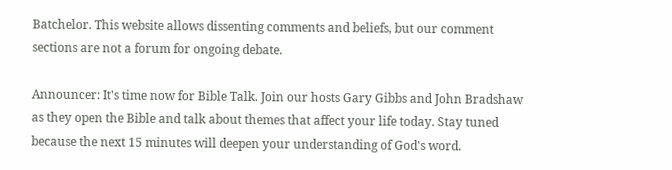Batchelor. This website allows dissenting comments and beliefs, but our comment sections are not a forum for ongoing debate.

Announcer: It's time now for Bible Talk. Join our hosts Gary Gibbs and John Bradshaw as they open the Bible and talk about themes that affect your life today. Stay tuned because the next 15 minutes will deepen your understanding of God's word.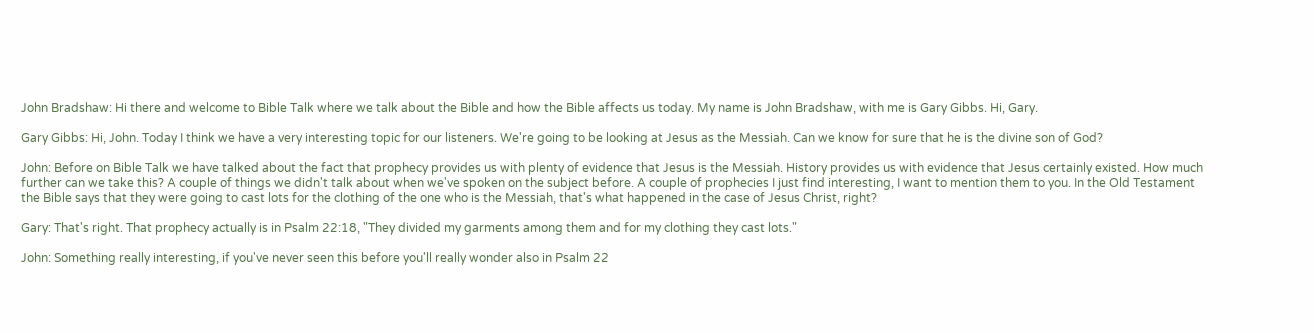John Bradshaw: Hi there and welcome to Bible Talk where we talk about the Bible and how the Bible affects us today. My name is John Bradshaw, with me is Gary Gibbs. Hi, Gary.

Gary Gibbs: Hi, John. Today I think we have a very interesting topic for our listeners. We're going to be looking at Jesus as the Messiah. Can we know for sure that he is the divine son of God?

John: Before on Bible Talk we have talked about the fact that prophecy provides us with plenty of evidence that Jesus is the Messiah. History provides us with evidence that Jesus certainly existed. How much further can we take this? A couple of things we didn't talk about when we've spoken on the subject before. A couple of prophecies I just find interesting, I want to mention them to you. In the Old Testament the Bible says that they were going to cast lots for the clothing of the one who is the Messiah, that's what happened in the case of Jesus Christ, right?

Gary: That's right. That prophecy actually is in Psalm 22:18, "They divided my garments among them and for my clothing they cast lots."

John: Something really interesting, if you've never seen this before you'll really wonder also in Psalm 22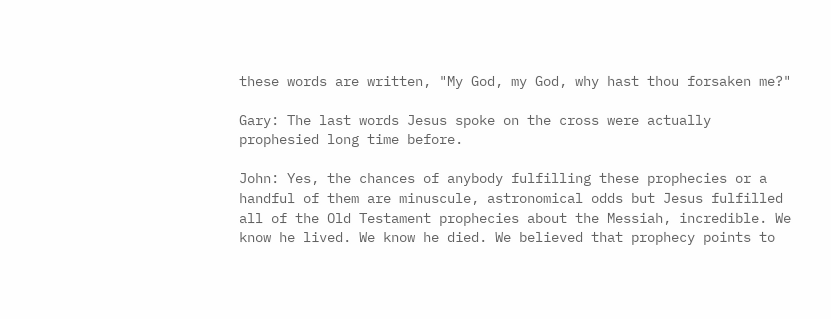these words are written, "My God, my God, why hast thou forsaken me?"

Gary: The last words Jesus spoke on the cross were actually prophesied long time before.

John: Yes, the chances of anybody fulfilling these prophecies or a handful of them are minuscule, astronomical odds but Jesus fulfilled all of the Old Testament prophecies about the Messiah, incredible. We know he lived. We know he died. We believed that prophecy points to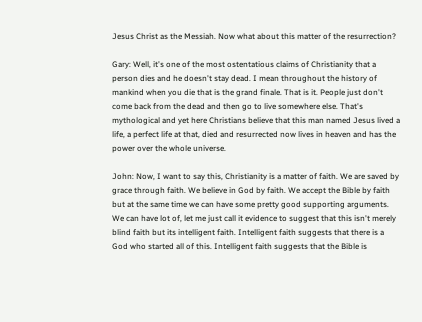Jesus Christ as the Messiah. Now what about this matter of the resurrection?

Gary: Well, it's one of the most ostentatious claims of Christianity that a person dies and he doesn't stay dead. I mean throughout the history of mankind when you die that is the grand finale. That is it. People just don't come back from the dead and then go to live somewhere else. That's mythological and yet here Christians believe that this man named Jesus lived a life, a perfect life at that, died and resurrected now lives in heaven and has the power over the whole universe.

John: Now, I want to say this, Christianity is a matter of faith. We are saved by grace through faith. We believe in God by faith. We accept the Bible by faith but at the same time we can have some pretty good supporting arguments. We can have lot of, let me just call it evidence to suggest that this isn't merely blind faith but its intelligent faith. Intelligent faith suggests that there is a God who started all of this. Intelligent faith suggests that the Bible is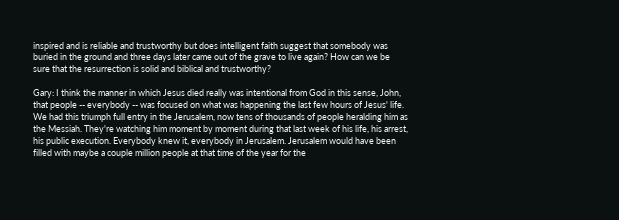inspired and is reliable and trustworthy but does intelligent faith suggest that somebody was buried in the ground and three days later came out of the grave to live again? How can we be sure that the resurrection is solid and biblical and trustworthy?

Gary: I think the manner in which Jesus died really was intentional from God in this sense, John, that people -- everybody -- was focused on what was happening the last few hours of Jesus' life. We had this triumph full entry in the Jerusalem, now tens of thousands of people heralding him as the Messiah. They're watching him moment by moment during that last week of his life, his arrest, his public execution. Everybody knew it, everybody in Jerusalem. Jerusalem would have been filled with maybe a couple million people at that time of the year for the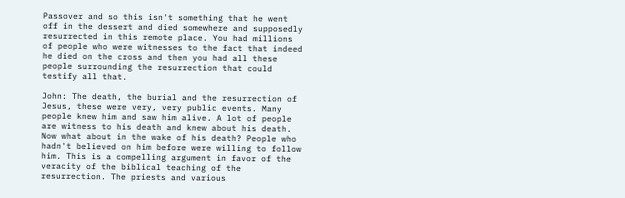Passover and so this isn't something that he went off in the dessert and died somewhere and supposedly resurrected in this remote place. You had millions of people who were witnesses to the fact that indeed he died on the cross and then you had all these people surrounding the resurrection that could testify all that.

John: The death, the burial and the resurrection of Jesus, these were very, very public events. Many people knew him and saw him alive. A lot of people are witness to his death and knew about his death. Now what about in the wake of his death? People who hadn't believed on him before were willing to follow him. This is a compelling argument in favor of the veracity of the biblical teaching of the resurrection. The priests and various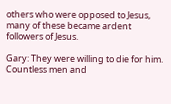others who were opposed to Jesus, many of these became ardent followers of Jesus.

Gary: They were willing to die for him. Countless men and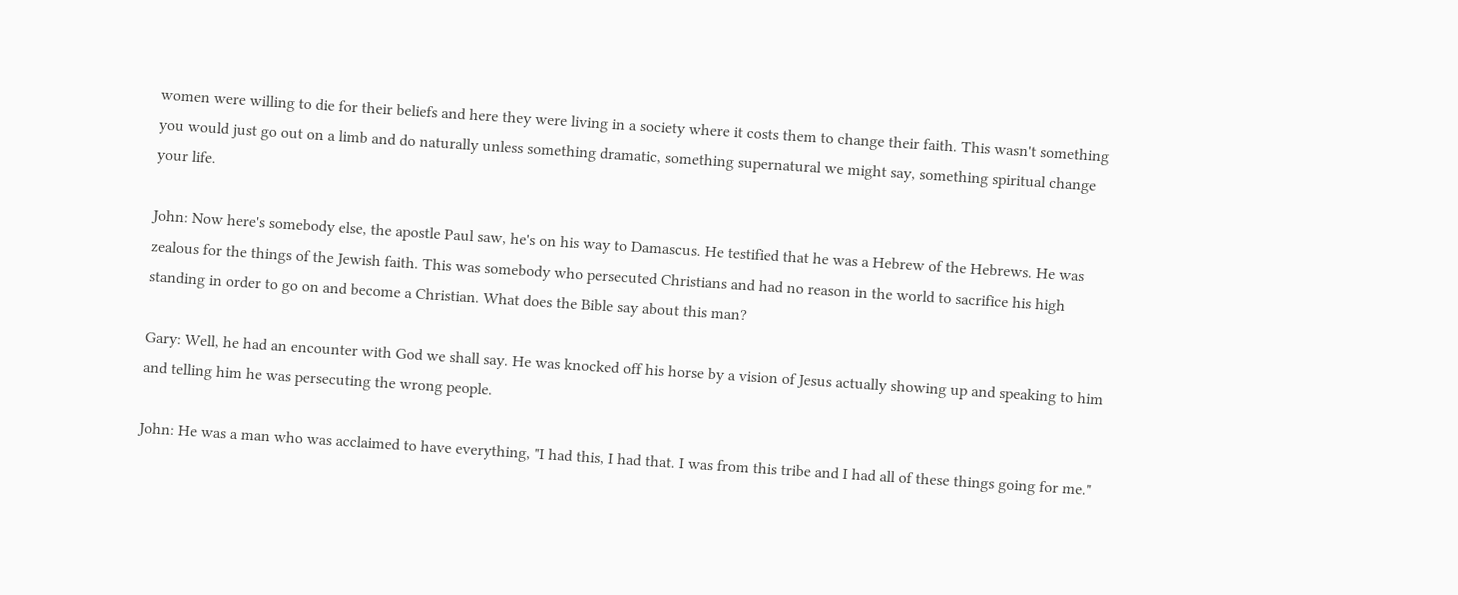women were willing to die for their beliefs and here they were living in a society where it costs them to change their faith. This wasn't something you would just go out on a limb and do naturally unless something dramatic, something supernatural we might say, something spiritual change your life.

John: Now here's somebody else, the apostle Paul saw, he's on his way to Damascus. He testified that he was a Hebrew of the Hebrews. He was zealous for the things of the Jewish faith. This was somebody who persecuted Christians and had no reason in the world to sacrifice his high standing in order to go on and become a Christian. What does the Bible say about this man?

Gary: Well, he had an encounter with God we shall say. He was knocked off his horse by a vision of Jesus actually showing up and speaking to him and telling him he was persecuting the wrong people.

John: He was a man who was acclaimed to have everything, "I had this, I had that. I was from this tribe and I had all of these things going for me."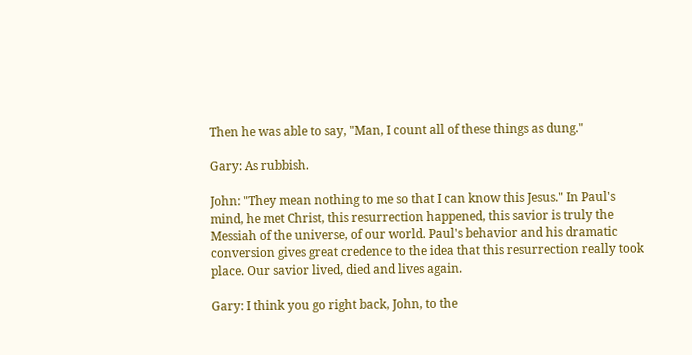Then he was able to say, "Man, I count all of these things as dung."

Gary: As rubbish.

John: "They mean nothing to me so that I can know this Jesus." In Paul's mind, he met Christ, this resurrection happened, this savior is truly the Messiah of the universe, of our world. Paul's behavior and his dramatic conversion gives great credence to the idea that this resurrection really took place. Our savior lived, died and lives again.

Gary: I think you go right back, John, to the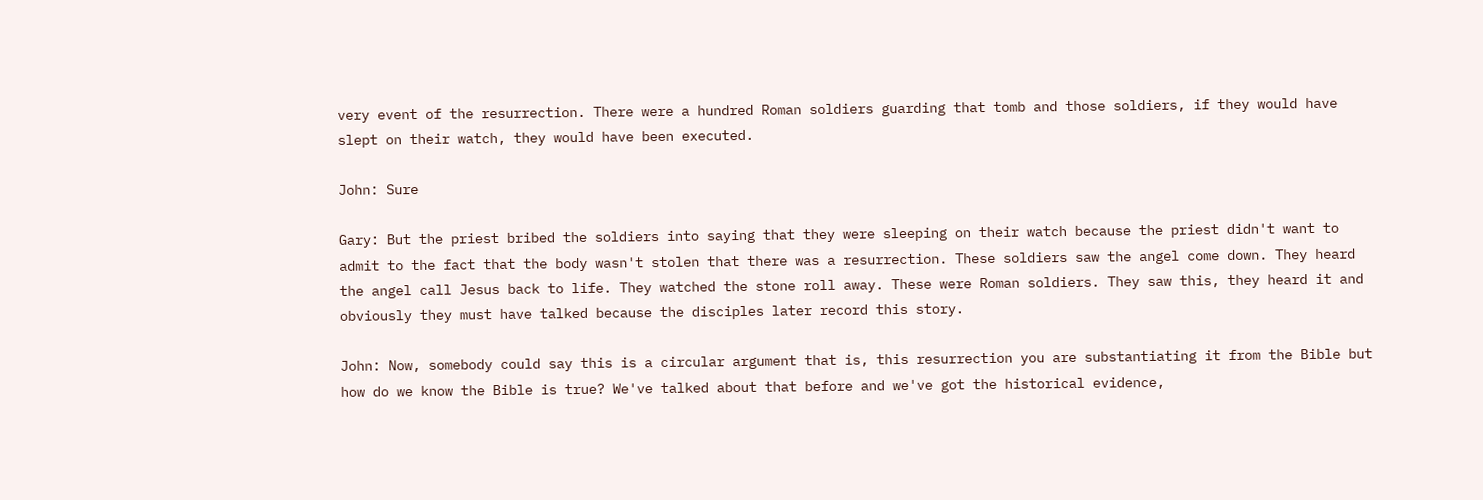very event of the resurrection. There were a hundred Roman soldiers guarding that tomb and those soldiers, if they would have slept on their watch, they would have been executed.

John: Sure

Gary: But the priest bribed the soldiers into saying that they were sleeping on their watch because the priest didn't want to admit to the fact that the body wasn't stolen that there was a resurrection. These soldiers saw the angel come down. They heard the angel call Jesus back to life. They watched the stone roll away. These were Roman soldiers. They saw this, they heard it and obviously they must have talked because the disciples later record this story.

John: Now, somebody could say this is a circular argument that is, this resurrection you are substantiating it from the Bible but how do we know the Bible is true? We've talked about that before and we've got the historical evidence,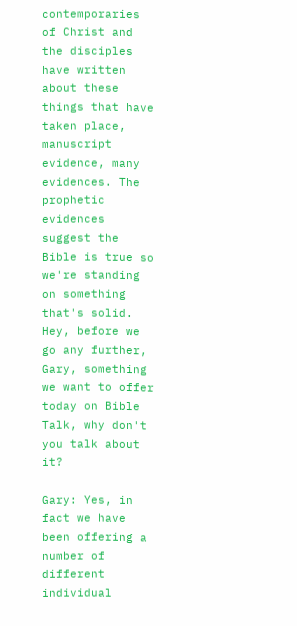contemporaries of Christ and the disciples have written about these things that have taken place, manuscript evidence, many evidences. The prophetic evidences suggest the Bible is true so we're standing on something that's solid. Hey, before we go any further, Gary, something we want to offer today on Bible Talk, why don't you talk about it?

Gary: Yes, in fact we have been offering a number of different individual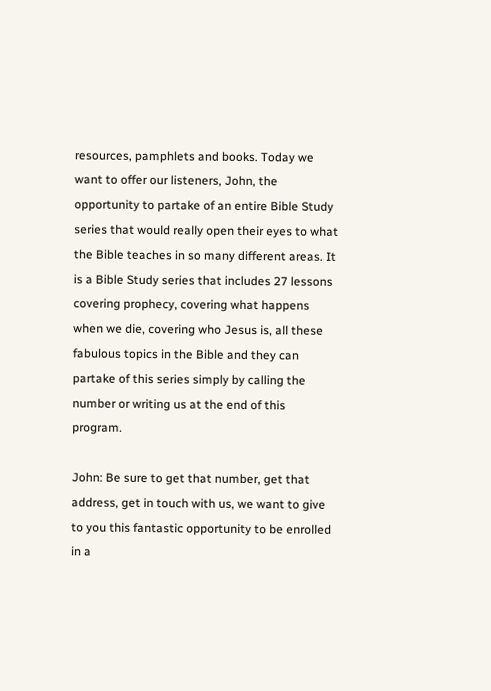resources, pamphlets and books. Today we want to offer our listeners, John, the opportunity to partake of an entire Bible Study series that would really open their eyes to what the Bible teaches in so many different areas. It is a Bible Study series that includes 27 lessons covering prophecy, covering what happens when we die, covering who Jesus is, all these fabulous topics in the Bible and they can partake of this series simply by calling the number or writing us at the end of this program.

John: Be sure to get that number, get that address, get in touch with us, we want to give to you this fantastic opportunity to be enrolled in a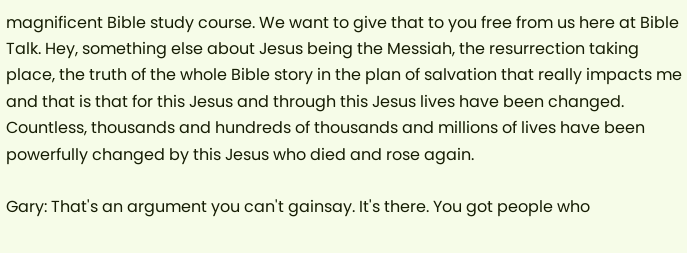magnificent Bible study course. We want to give that to you free from us here at Bible Talk. Hey, something else about Jesus being the Messiah, the resurrection taking place, the truth of the whole Bible story in the plan of salvation that really impacts me and that is that for this Jesus and through this Jesus lives have been changed. Countless, thousands and hundreds of thousands and millions of lives have been powerfully changed by this Jesus who died and rose again.

Gary: That's an argument you can't gainsay. It's there. You got people who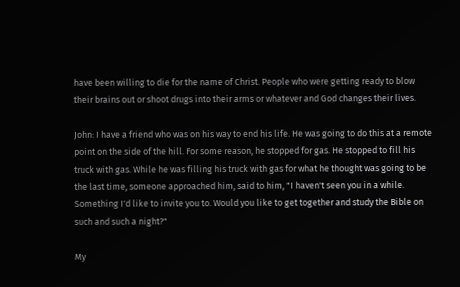have been willing to die for the name of Christ. People who were getting ready to blow their brains out or shoot drugs into their arms or whatever and God changes their lives.

John: I have a friend who was on his way to end his life. He was going to do this at a remote point on the side of the hill. For some reason, he stopped for gas. He stopped to fill his truck with gas. While he was filling his truck with gas for what he thought was going to be the last time, someone approached him, said to him, "I haven't seen you in a while. Something I'd like to invite you to. Would you like to get together and study the Bible on such and such a night?"

My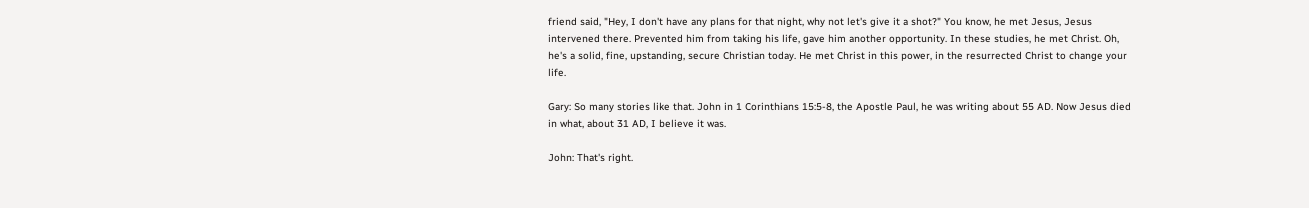friend said, "Hey, I don't have any plans for that night, why not let's give it a shot?" You know, he met Jesus, Jesus intervened there. Prevented him from taking his life, gave him another opportunity. In these studies, he met Christ. Oh, he's a solid, fine, upstanding, secure Christian today. He met Christ in this power, in the resurrected Christ to change your life.

Gary: So many stories like that. John in 1 Corinthians 15:5-8, the Apostle Paul, he was writing about 55 AD. Now Jesus died in what, about 31 AD, I believe it was.

John: That's right.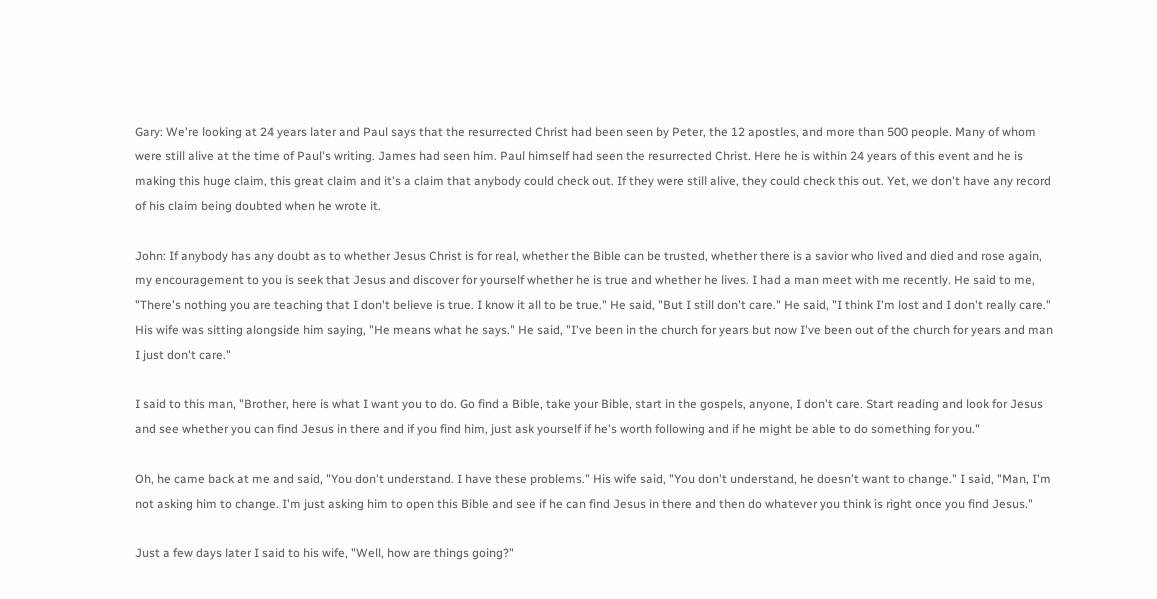Gary: We're looking at 24 years later and Paul says that the resurrected Christ had been seen by Peter, the 12 apostles, and more than 500 people. Many of whom were still alive at the time of Paul's writing. James had seen him. Paul himself had seen the resurrected Christ. Here he is within 24 years of this event and he is making this huge claim, this great claim and it's a claim that anybody could check out. If they were still alive, they could check this out. Yet, we don't have any record of his claim being doubted when he wrote it.

John: If anybody has any doubt as to whether Jesus Christ is for real, whether the Bible can be trusted, whether there is a savior who lived and died and rose again, my encouragement to you is seek that Jesus and discover for yourself whether he is true and whether he lives. I had a man meet with me recently. He said to me, "There's nothing you are teaching that I don't believe is true. I know it all to be true." He said, "But I still don't care." He said, "I think I'm lost and I don't really care." His wife was sitting alongside him saying, "He means what he says." He said, "I've been in the church for years but now I've been out of the church for years and man I just don't care."

I said to this man, "Brother, here is what I want you to do. Go find a Bible, take your Bible, start in the gospels, anyone, I don't care. Start reading and look for Jesus and see whether you can find Jesus in there and if you find him, just ask yourself if he's worth following and if he might be able to do something for you."

Oh, he came back at me and said, "You don't understand. I have these problems." His wife said, "You don't understand, he doesn't want to change." I said, "Man, I'm not asking him to change. I'm just asking him to open this Bible and see if he can find Jesus in there and then do whatever you think is right once you find Jesus."

Just a few days later I said to his wife, "Well, how are things going?"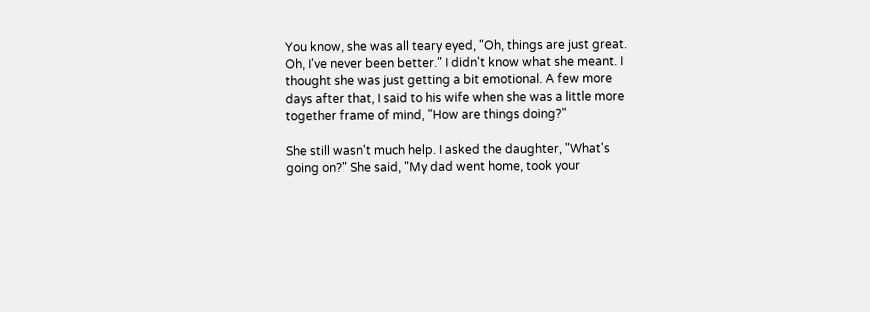You know, she was all teary eyed, "Oh, things are just great. Oh, I've never been better." I didn't know what she meant. I thought she was just getting a bit emotional. A few more days after that, I said to his wife when she was a little more together frame of mind, "How are things doing?"

She still wasn't much help. I asked the daughter, "What's going on?" She said, "My dad went home, took your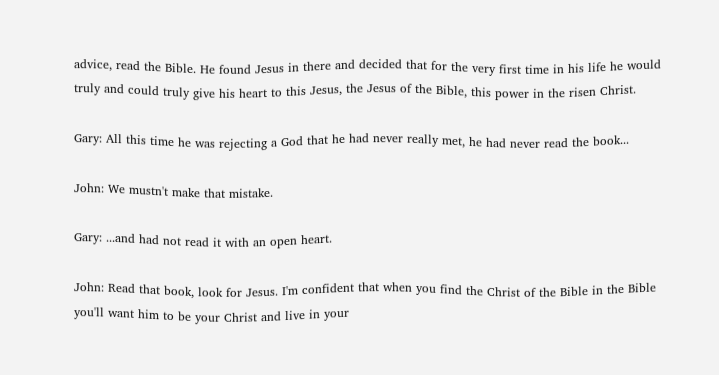advice, read the Bible. He found Jesus in there and decided that for the very first time in his life he would truly and could truly give his heart to this Jesus, the Jesus of the Bible, this power in the risen Christ.

Gary: All this time he was rejecting a God that he had never really met, he had never read the book...

John: We mustn't make that mistake.

Gary: ...and had not read it with an open heart.

John: Read that book, look for Jesus. I'm confident that when you find the Christ of the Bible in the Bible you'll want him to be your Christ and live in your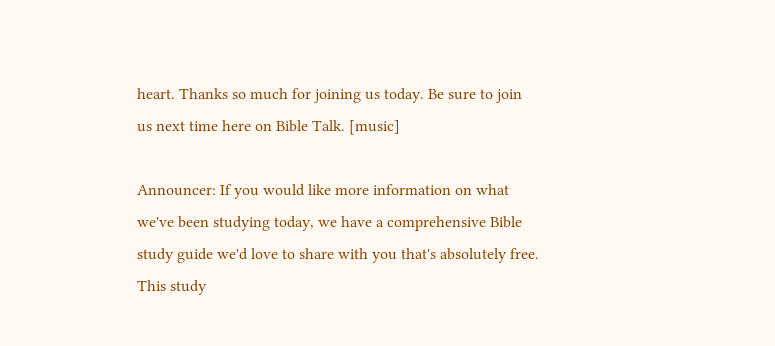heart. Thanks so much for joining us today. Be sure to join us next time here on Bible Talk. [music]

Announcer: If you would like more information on what we've been studying today, we have a comprehensive Bible study guide we'd love to share with you that's absolutely free. This study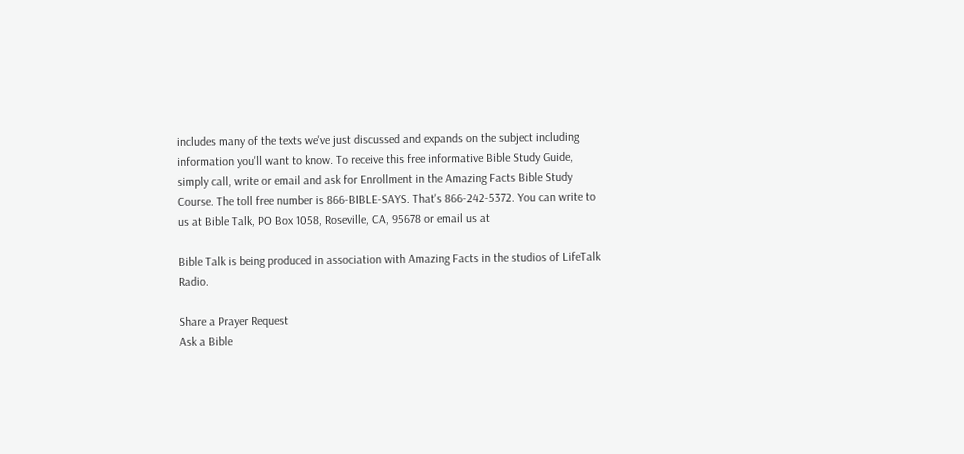includes many of the texts we've just discussed and expands on the subject including information you'll want to know. To receive this free informative Bible Study Guide, simply call, write or email and ask for Enrollment in the Amazing Facts Bible Study Course. The toll free number is 866-BIBLE-SAYS. That's 866-242-5372. You can write to us at Bible Talk, PO Box 1058, Roseville, CA, 95678 or email us at

Bible Talk is being produced in association with Amazing Facts in the studios of LifeTalk Radio.

Share a Prayer Request
Ask a Bible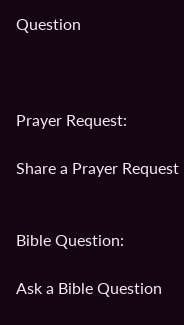Question



Prayer Request:

Share a Prayer Request


Bible Question:

Ask a Bible Question